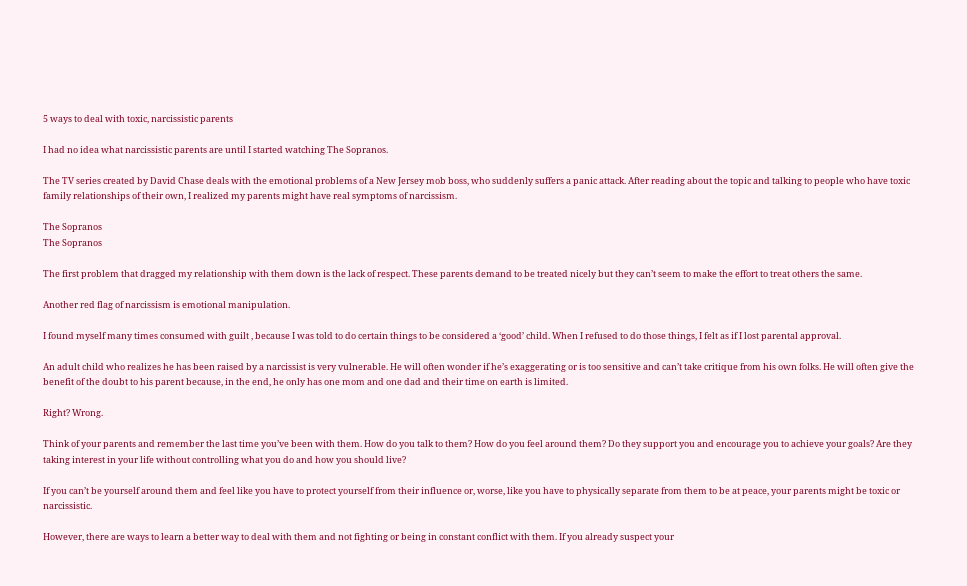5 ways to deal with toxic, narcissistic parents

I had no idea what narcissistic parents are until I started watching The Sopranos.

The TV series created by David Chase deals with the emotional problems of a New Jersey mob boss, who suddenly suffers a panic attack. After reading about the topic and talking to people who have toxic family relationships of their own, I realized my parents might have real symptoms of narcissism.

The Sopranos
The Sopranos

The first problem that dragged my relationship with them down is the lack of respect. These parents demand to be treated nicely but they can’t seem to make the effort to treat others the same.

Another red flag of narcissism is emotional manipulation.

I found myself many times consumed with guilt , because I was told to do certain things to be considered a ‘good’ child. When I refused to do those things, I felt as if I lost parental approval.

An adult child who realizes he has been raised by a narcissist is very vulnerable. He will often wonder if he’s exaggerating or is too sensitive and can’t take critique from his own folks. He will often give the benefit of the doubt to his parent because, in the end, he only has one mom and one dad and their time on earth is limited.

Right? Wrong.

Think of your parents and remember the last time you’ve been with them. How do you talk to them? How do you feel around them? Do they support you and encourage you to achieve your goals? Are they taking interest in your life without controlling what you do and how you should live?

If you can’t be yourself around them and feel like you have to protect yourself from their influence or, worse, like you have to physically separate from them to be at peace, your parents might be toxic or narcissistic.

However, there are ways to learn a better way to deal with them and not fighting or being in constant conflict with them. If you already suspect your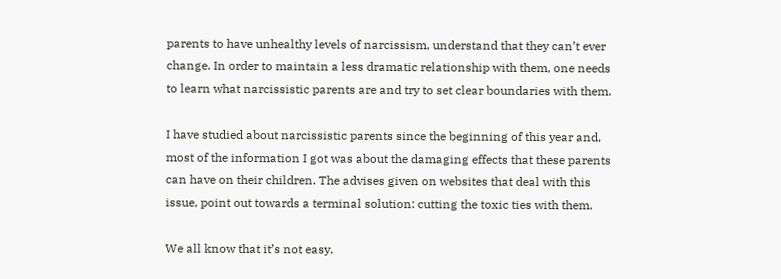parents to have unhealthy levels of narcissism, understand that they can’t ever change. In order to maintain a less dramatic relationship with them, one needs to learn what narcissistic parents are and try to set clear boundaries with them.

I have studied about narcissistic parents since the beginning of this year and, most of the information I got was about the damaging effects that these parents can have on their children. The advises given on websites that deal with this issue, point out towards a terminal solution: cutting the toxic ties with them.

We all know that it’s not easy.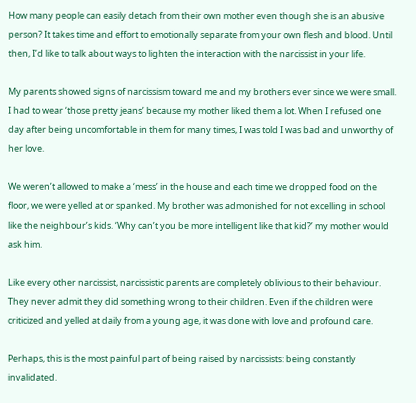How many people can easily detach from their own mother even though she is an abusive person? It takes time and effort to emotionally separate from your own flesh and blood. Until then, I’d like to talk about ways to lighten the interaction with the narcissist in your life.

My parents showed signs of narcissism toward me and my brothers ever since we were small. I had to wear ‘those pretty jeans’ because my mother liked them a lot. When I refused one day after being uncomfortable in them for many times, I was told I was bad and unworthy of her love.

We weren’t allowed to make a ‘mess’ in the house and each time we dropped food on the floor, we were yelled at or spanked. My brother was admonished for not excelling in school like the neighbour’s kids. ‘Why can’t you be more intelligent like that kid?’ my mother would ask him.

Like every other narcissist, narcissistic parents are completely oblivious to their behaviour. They never admit they did something wrong to their children. Even if the children were criticized and yelled at daily from a young age, it was done with love and profound care.

Perhaps, this is the most painful part of being raised by narcissists: being constantly invalidated.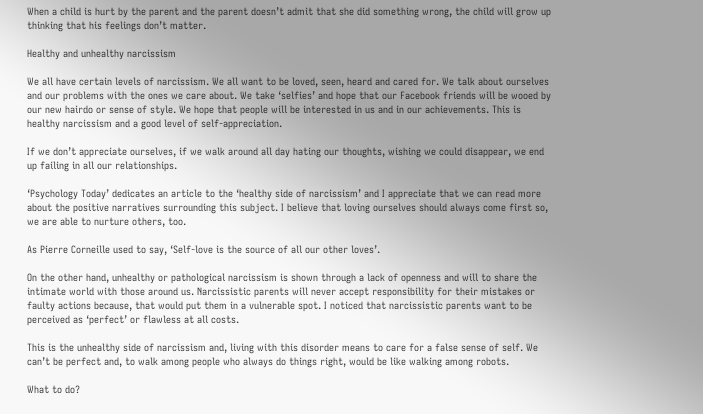When a child is hurt by the parent and the parent doesn’t admit that she did something wrong, the child will grow up thinking that his feelings don’t matter.

Healthy and unhealthy narcissism

We all have certain levels of narcissism. We all want to be loved, seen, heard and cared for. We talk about ourselves and our problems with the ones we care about. We take ‘selfies’ and hope that our Facebook friends will be wooed by our new hairdo or sense of style. We hope that people will be interested in us and in our achievements. This is healthy narcissism and a good level of self-appreciation.

If we don’t appreciate ourselves, if we walk around all day hating our thoughts, wishing we could disappear, we end up failing in all our relationships.

‘Psychology Today’ dedicates an article to the ‘healthy side of narcissism’ and I appreciate that we can read more about the positive narratives surrounding this subject. I believe that loving ourselves should always come first so, we are able to nurture others, too.

As Pierre Corneille used to say, ‘Self-love is the source of all our other loves’.

On the other hand, unhealthy or pathological narcissism is shown through a lack of openness and will to share the intimate world with those around us. Narcissistic parents will never accept responsibility for their mistakes or faulty actions because, that would put them in a vulnerable spot. I noticed that narcissistic parents want to be perceived as ‘perfect’ or flawless at all costs.

This is the unhealthy side of narcissism and, living with this disorder means to care for a false sense of self. We can’t be perfect and, to walk among people who always do things right, would be like walking among robots.

What to do?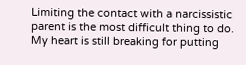Limiting the contact with a narcissistic parent is the most difficult thing to do. My heart is still breaking for putting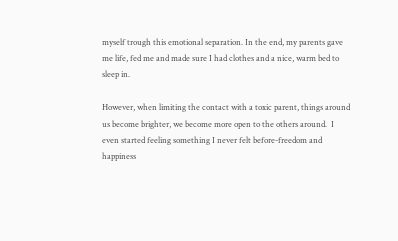myself trough this emotional separation. In the end, my parents gave me life, fed me and made sure I had clothes and a nice, warm bed to sleep in.

However, when limiting the contact with a toxic parent, things around us become brighter, we become more open to the others around.  I even started feeling something I never felt before-freedom and happiness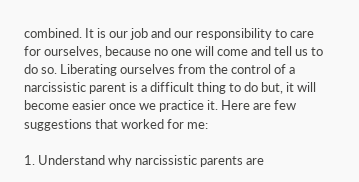combined. It is our job and our responsibility to care for ourselves, because no one will come and tell us to do so. Liberating ourselves from the control of a narcissistic parent is a difficult thing to do but, it will become easier once we practice it. Here are few suggestions that worked for me:

1. Understand why narcissistic parents are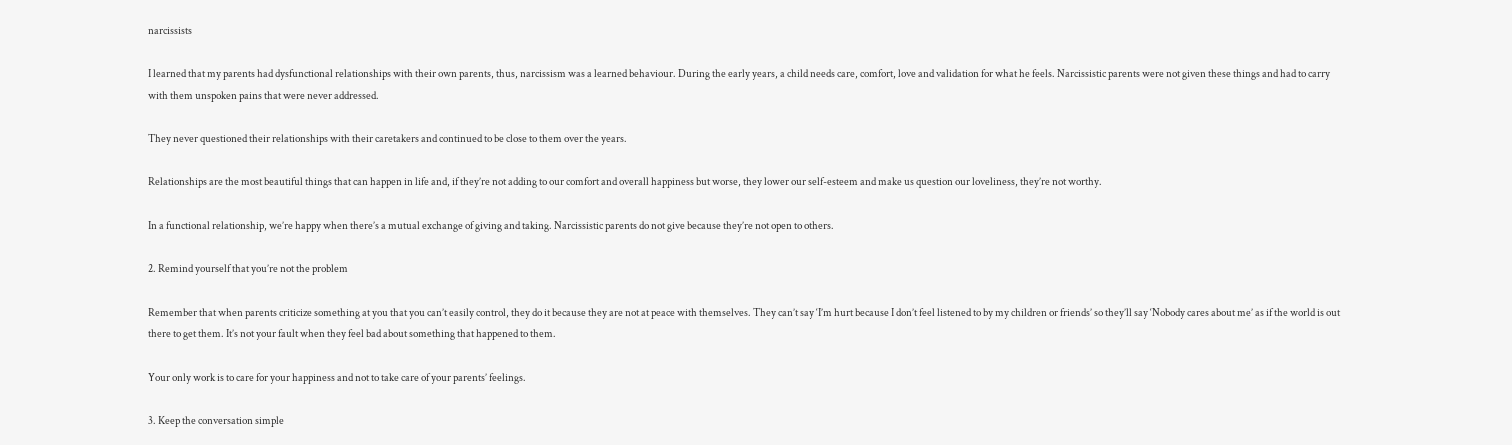narcissists

I learned that my parents had dysfunctional relationships with their own parents, thus, narcissism was a learned behaviour. During the early years, a child needs care, comfort, love and validation for what he feels. Narcissistic parents were not given these things and had to carry with them unspoken pains that were never addressed.

They never questioned their relationships with their caretakers and continued to be close to them over the years.

Relationships are the most beautiful things that can happen in life and, if they’re not adding to our comfort and overall happiness but worse, they lower our self-esteem and make us question our loveliness, they’re not worthy.

In a functional relationship, we’re happy when there’s a mutual exchange of giving and taking. Narcissistic parents do not give because they’re not open to others.

2. Remind yourself that you’re not the problem

Remember that when parents criticize something at you that you can’t easily control, they do it because they are not at peace with themselves. They can’t say ‘I’m hurt because I don’t feel listened to by my children or friends’ so they’ll say ‘Nobody cares about me’ as if the world is out there to get them. It’s not your fault when they feel bad about something that happened to them.

Your only work is to care for your happiness and not to take care of your parents’ feelings.

3. Keep the conversation simple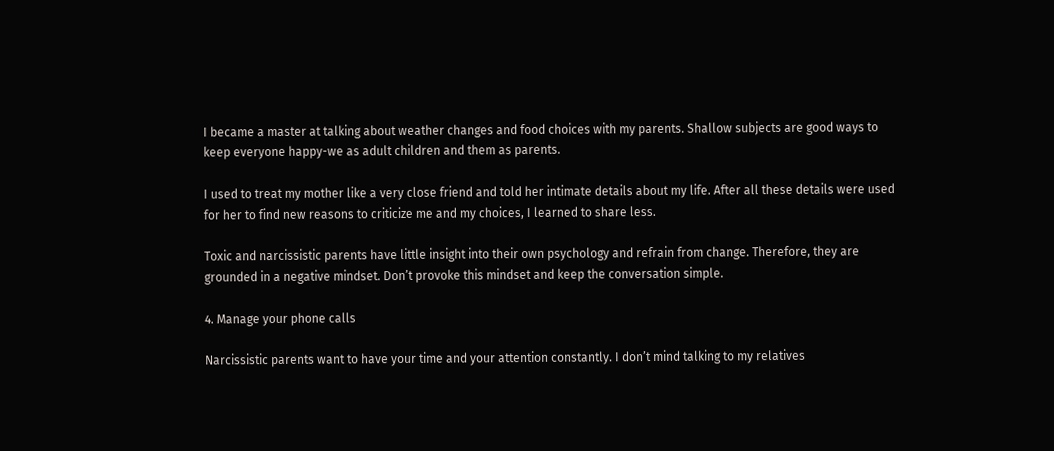I became a master at talking about weather changes and food choices with my parents. Shallow subjects are good ways to keep everyone happy-we as adult children and them as parents.

I used to treat my mother like a very close friend and told her intimate details about my life. After all these details were used for her to find new reasons to criticize me and my choices, I learned to share less.

Toxic and narcissistic parents have little insight into their own psychology and refrain from change. Therefore, they are grounded in a negative mindset. Don’t provoke this mindset and keep the conversation simple.

4. Manage your phone calls

Narcissistic parents want to have your time and your attention constantly. I don’t mind talking to my relatives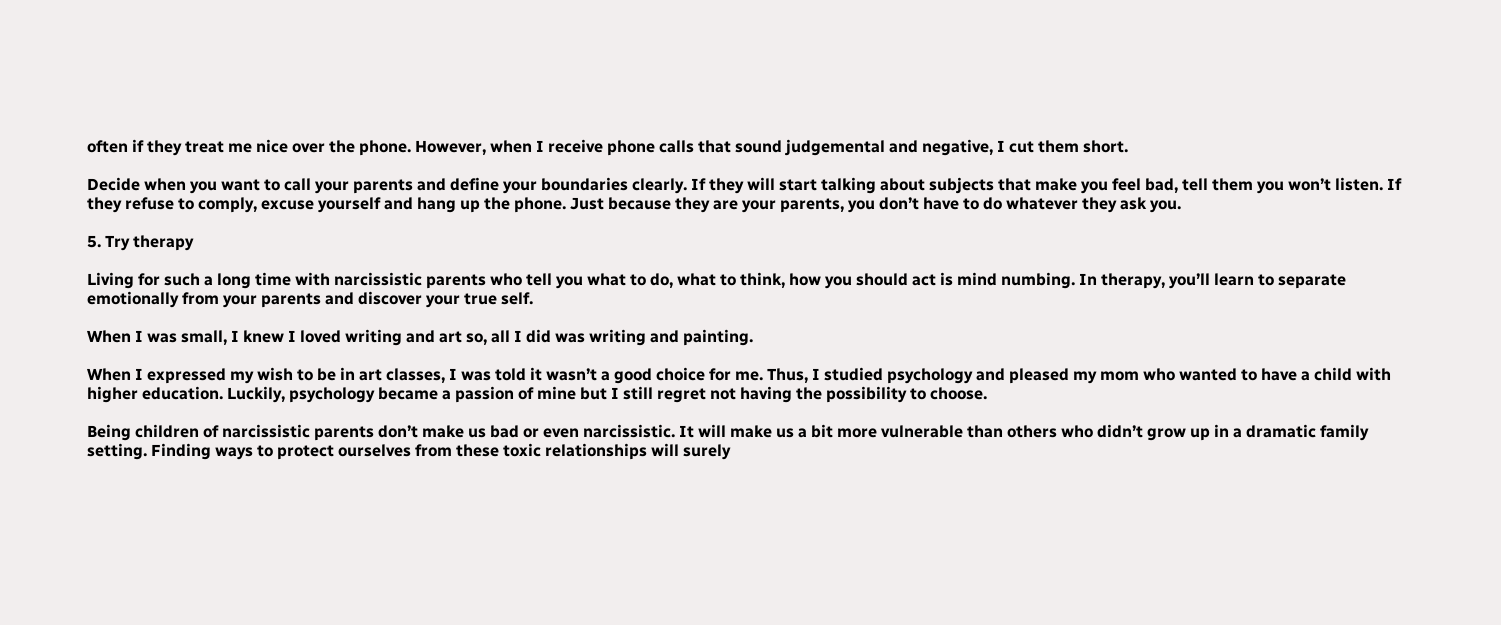often if they treat me nice over the phone. However, when I receive phone calls that sound judgemental and negative, I cut them short.

Decide when you want to call your parents and define your boundaries clearly. If they will start talking about subjects that make you feel bad, tell them you won’t listen. If they refuse to comply, excuse yourself and hang up the phone. Just because they are your parents, you don’t have to do whatever they ask you.

5. Try therapy

Living for such a long time with narcissistic parents who tell you what to do, what to think, how you should act is mind numbing. In therapy, you’ll learn to separate emotionally from your parents and discover your true self.

When I was small, I knew I loved writing and art so, all I did was writing and painting.

When I expressed my wish to be in art classes, I was told it wasn’t a good choice for me. Thus, I studied psychology and pleased my mom who wanted to have a child with higher education. Luckily, psychology became a passion of mine but I still regret not having the possibility to choose.

Being children of narcissistic parents don’t make us bad or even narcissistic. It will make us a bit more vulnerable than others who didn’t grow up in a dramatic family setting. Finding ways to protect ourselves from these toxic relationships will surely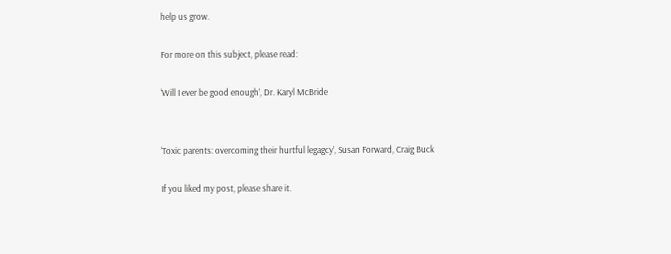help us grow.

For more on this subject, please read:

‘Will I ever be good enough’, Dr. Karyl McBride


‘Toxic parents: overcoming their hurtful legagcy’, Susan Forward, Craig Buck

If you liked my post, please share it.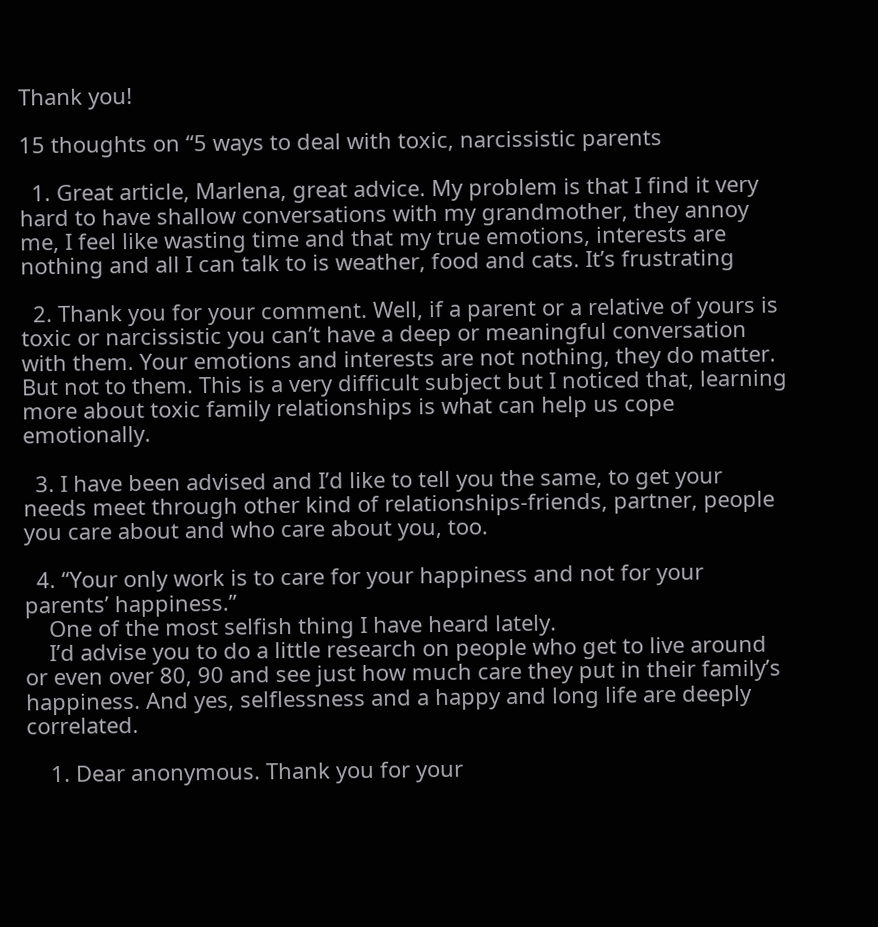Thank you!

15 thoughts on “5 ways to deal with toxic, narcissistic parents

  1. Great article, Marlena, great advice. My problem is that I find it very hard to have shallow conversations with my grandmother, they annoy me, I feel like wasting time and that my true emotions, interests are nothing and all I can talk to is weather, food and cats. It’s frustrating

  2. Thank you for your comment. Well, if a parent or a relative of yours is toxic or narcissistic you can’t have a deep or meaningful conversation with them. Your emotions and interests are not nothing, they do matter. But not to them. This is a very difficult subject but I noticed that, learning more about toxic family relationships is what can help us cope emotionally.

  3. I have been advised and I’d like to tell you the same, to get your needs meet through other kind of relationships-friends, partner, people you care about and who care about you, too.

  4. “Your only work is to care for your happiness and not for your parents’ happiness.”
    One of the most selfish thing I have heard lately.
    I’d advise you to do a little research on people who get to live around or even over 80, 90 and see just how much care they put in their family’s happiness. And yes, selflessness and a happy and long life are deeply correlated.

    1. Dear anonymous. Thank you for your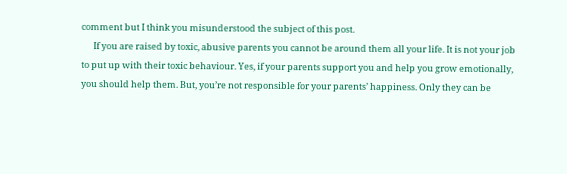comment but I think you misunderstood the subject of this post.
      If you are raised by toxic, abusive parents you cannot be around them all your life. It is not your job to put up with their toxic behaviour. Yes, if your parents support you and help you grow emotionally, you should help them. But, you’re not responsible for your parents’ happiness. Only they can be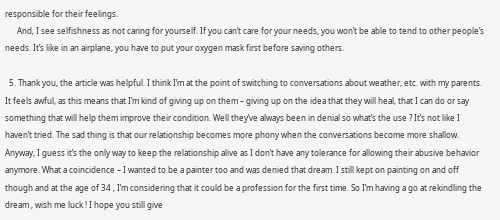responsible for their feelings.
      And, I see selfishness as not caring for yourself. If you can’t care for your needs, you won’t be able to tend to other people’s needs. It’s like in an airplane, you have to put your oxygen mask first before saving others.

  5. Thank you, the article was helpful. I think I’m at the point of switching to conversations about weather, etc. with my parents. It feels awful, as this means that I’m kind of giving up on them – giving up on the idea that they will heal, that I can do or say something that will help them improve their condition. Well they’ve always been in denial so what’s the use ? It’s not like I haven’t tried. The sad thing is that our relationship becomes more phony when the conversations become more shallow. Anyway, I guess it’s the only way to keep the relationship alive as I don’t have any tolerance for allowing their abusive behavior anymore. What a coincidence – I wanted to be a painter too and was denied that dream. I still kept on painting on and off though and at the age of 34 , I’m considering that it could be a profession for the first time. So I’m having a go at rekindling the dream , wish me luck ! I hope you still give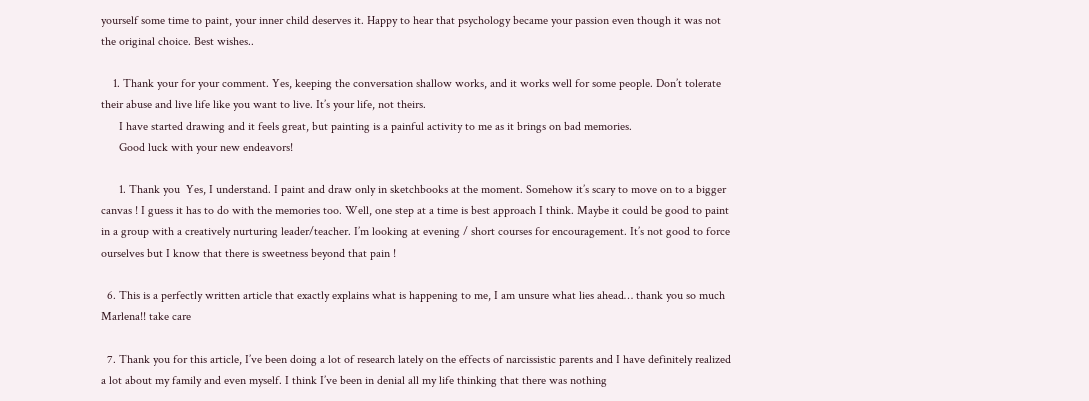yourself some time to paint, your inner child deserves it. Happy to hear that psychology became your passion even though it was not the original choice. Best wishes..

    1. Thank your for your comment. Yes, keeping the conversation shallow works, and it works well for some people. Don’t tolerate their abuse and live life like you want to live. It’s your life, not theirs.
      I have started drawing and it feels great, but painting is a painful activity to me as it brings on bad memories.
      Good luck with your new endeavors!

      1. Thank you  Yes, I understand. I paint and draw only in sketchbooks at the moment. Somehow it’s scary to move on to a bigger canvas ! I guess it has to do with the memories too. Well, one step at a time is best approach I think. Maybe it could be good to paint in a group with a creatively nurturing leader/teacher. I’m looking at evening / short courses for encouragement. It’s not good to force ourselves but I know that there is sweetness beyond that pain !

  6. This is a perfectly written article that exactly explains what is happening to me, I am unsure what lies ahead… thank you so much Marlena!! take care

  7. Thank you for this article, I’ve been doing a lot of research lately on the effects of narcissistic parents and I have definitely realized a lot about my family and even myself. I think I’ve been in denial all my life thinking that there was nothing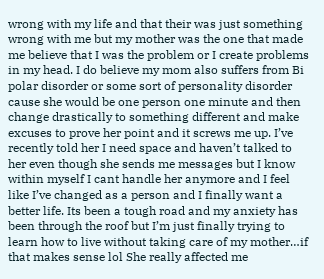wrong with my life and that their was just something wrong with me but my mother was the one that made me believe that I was the problem or I create problems in my head. I do believe my mom also suffers from Bi polar disorder or some sort of personality disorder cause she would be one person one minute and then change drastically to something different and make excuses to prove her point and it screws me up. I’ve recently told her I need space and haven’t talked to her even though she sends me messages but I know within myself I cant handle her anymore and I feel like I’ve changed as a person and I finally want a better life. Its been a tough road and my anxiety has been through the roof but I’m just finally trying to learn how to live without taking care of my mother…if that makes sense lol She really affected me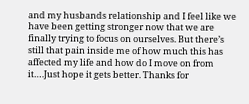and my husbands relationship and I feel like we have been getting stronger now that we are finally trying to focus on ourselves. But there’s still that pain inside me of how much this has affected my life and how do I move on from it….Just hope it gets better. Thanks for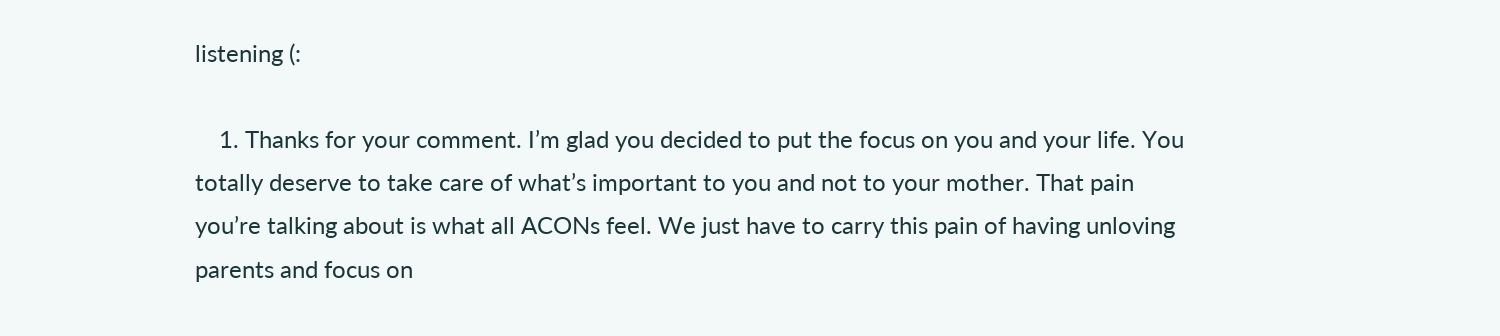listening (:

    1. Thanks for your comment. I’m glad you decided to put the focus on you and your life. You totally deserve to take care of what’s important to you and not to your mother. That pain you’re talking about is what all ACONs feel. We just have to carry this pain of having unloving parents and focus on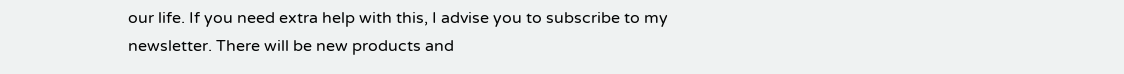our life. If you need extra help with this, I advise you to subscribe to my newsletter. There will be new products and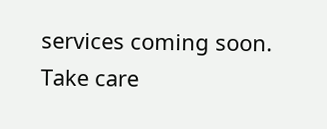services coming soon. Take care